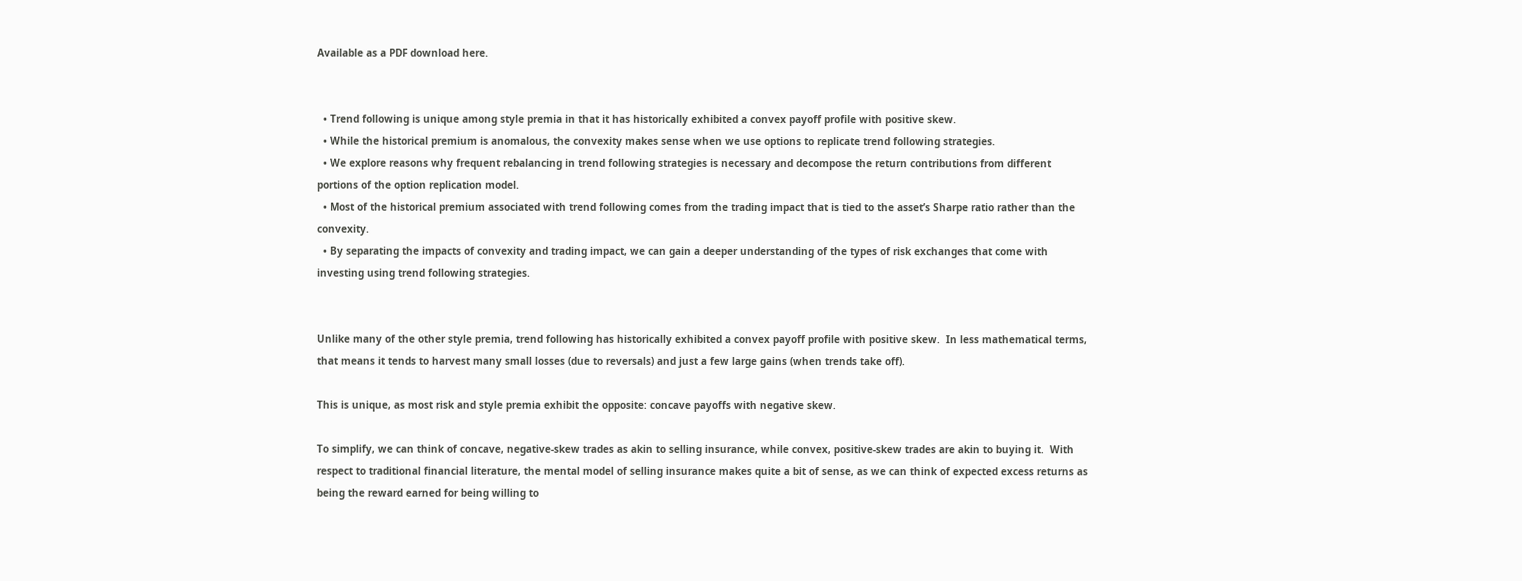Available as a PDF download here.


  • Trend following is unique among style premia in that it has historically exhibited a convex payoff profile with positive skew.
  • While the historical premium is anomalous, the convexity makes sense when we use options to replicate trend following strategies.
  • We explore reasons why frequent rebalancing in trend following strategies is necessary and decompose the return contributions from different portions of the option replication model.
  • Most of the historical premium associated with trend following comes from the trading impact that is tied to the asset’s Sharpe ratio rather than the convexity.
  • By separating the impacts of convexity and trading impact, we can gain a deeper understanding of the types of risk exchanges that come with investing using trend following strategies.


Unlike many of the other style premia, trend following has historically exhibited a convex payoff profile with positive skew.  In less mathematical terms, that means it tends to harvest many small losses (due to reversals) and just a few large gains (when trends take off).

This is unique, as most risk and style premia exhibit the opposite: concave payoffs with negative skew.

To simplify, we can think of concave, negative-skew trades as akin to selling insurance, while convex, positive-skew trades are akin to buying it.  With respect to traditional financial literature, the mental model of selling insurance makes quite a bit of sense, as we can think of expected excess returns as being the reward earned for being willing to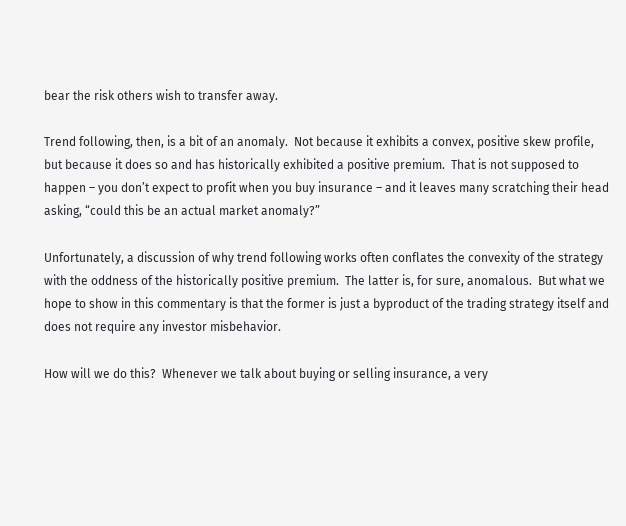bear the risk others wish to transfer away.

Trend following, then, is a bit of an anomaly.  Not because it exhibits a convex, positive skew profile, but because it does so and has historically exhibited a positive premium.  That is not supposed to happen – you don’t expect to profit when you buy insurance – and it leaves many scratching their head asking, “could this be an actual market anomaly?”

Unfortunately, a discussion of why trend following works often conflates the convexity of the strategy with the oddness of the historically positive premium.  The latter is, for sure, anomalous.  But what we hope to show in this commentary is that the former is just a byproduct of the trading strategy itself and does not require any investor misbehavior.

How will we do this?  Whenever we talk about buying or selling insurance, a very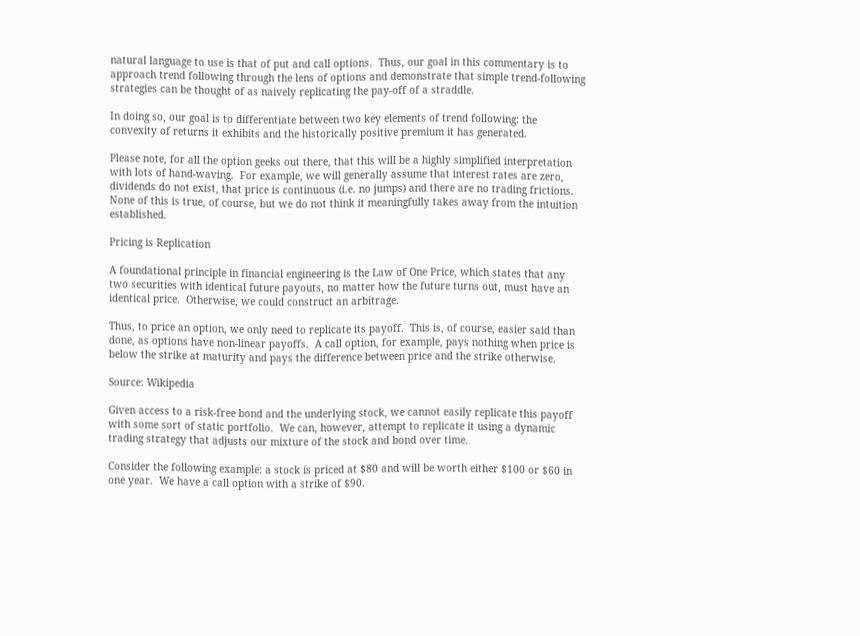natural language to use is that of put and call options.  Thus, our goal in this commentary is to approach trend following through the lens of options and demonstrate that simple trend-following strategies can be thought of as naively replicating the pay-off of a straddle.

In doing so, our goal is to differentiate between two key elements of trend following: the convexity of returns it exhibits and the historically positive premium it has generated.

Please note, for all the option geeks out there, that this will be a highly simplified interpretation with lots of hand-waving.  For example, we will generally assume that interest rates are zero, dividends do not exist, that price is continuous (i.e. no jumps) and there are no trading frictions.  None of this is true, of course, but we do not think it meaningfully takes away from the intuition established.

Pricing is Replication

A foundational principle in financial engineering is the Law of One Price, which states that any two securities with identical future payouts, no matter how the future turns out, must have an identical price.  Otherwise, we could construct an arbitrage.

Thus, to price an option, we only need to replicate its payoff.  This is, of course, easier said than done, as options have non-linear payoffs.  A call option, for example, pays nothing when price is below the strike at maturity and pays the difference between price and the strike otherwise.

Source: Wikipedia

Given access to a risk-free bond and the underlying stock, we cannot easily replicate this payoff with some sort of static portfolio.  We can, however, attempt to replicate it using a dynamic trading strategy that adjusts our mixture of the stock and bond over time.

Consider the following example: a stock is priced at $80 and will be worth either $100 or $60 in one year.  We have a call option with a strike of $90.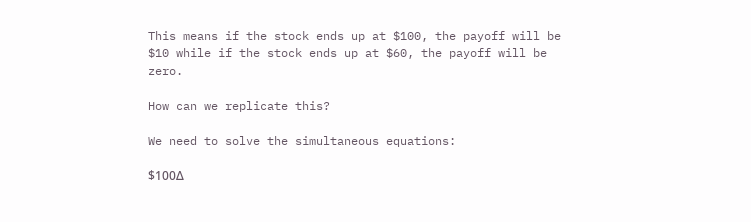This means if the stock ends up at $100, the payoff will be $10 while if the stock ends up at $60, the payoff will be zero.

How can we replicate this?

We need to solve the simultaneous equations:

$100Δ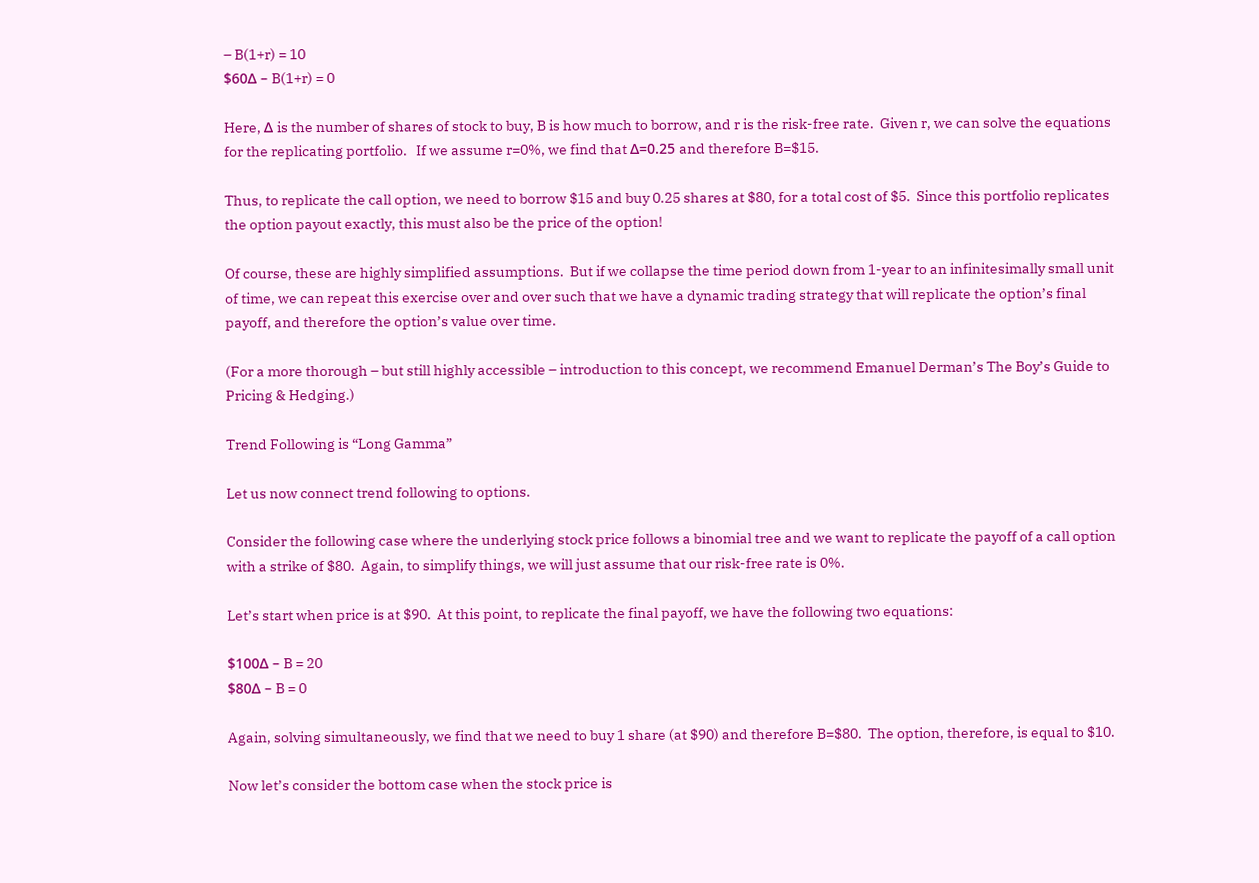– B(1+r) = 10
$60Δ – B(1+r) = 0

Here, Δ is the number of shares of stock to buy, B is how much to borrow, and r is the risk-free rate.  Given r, we can solve the equations for the replicating portfolio.   If we assume r=0%, we find that Δ=0.25 and therefore B=$15.

Thus, to replicate the call option, we need to borrow $15 and buy 0.25 shares at $80, for a total cost of $5.  Since this portfolio replicates the option payout exactly, this must also be the price of the option!

Of course, these are highly simplified assumptions.  But if we collapse the time period down from 1-year to an infinitesimally small unit of time, we can repeat this exercise over and over such that we have a dynamic trading strategy that will replicate the option’s final payoff, and therefore the option’s value over time.

(For a more thorough – but still highly accessible – introduction to this concept, we recommend Emanuel Derman’s The Boy’s Guide to Pricing & Hedging.)

Trend Following is “Long Gamma”

Let us now connect trend following to options.

Consider the following case where the underlying stock price follows a binomial tree and we want to replicate the payoff of a call option with a strike of $80.  Again, to simplify things, we will just assume that our risk-free rate is 0%.

Let’s start when price is at $90.  At this point, to replicate the final payoff, we have the following two equations:

$100Δ – B = 20
$80Δ – B = 0

Again, solving simultaneously, we find that we need to buy 1 share (at $90) and therefore B=$80.  The option, therefore, is equal to $10.

Now let’s consider the bottom case when the stock price is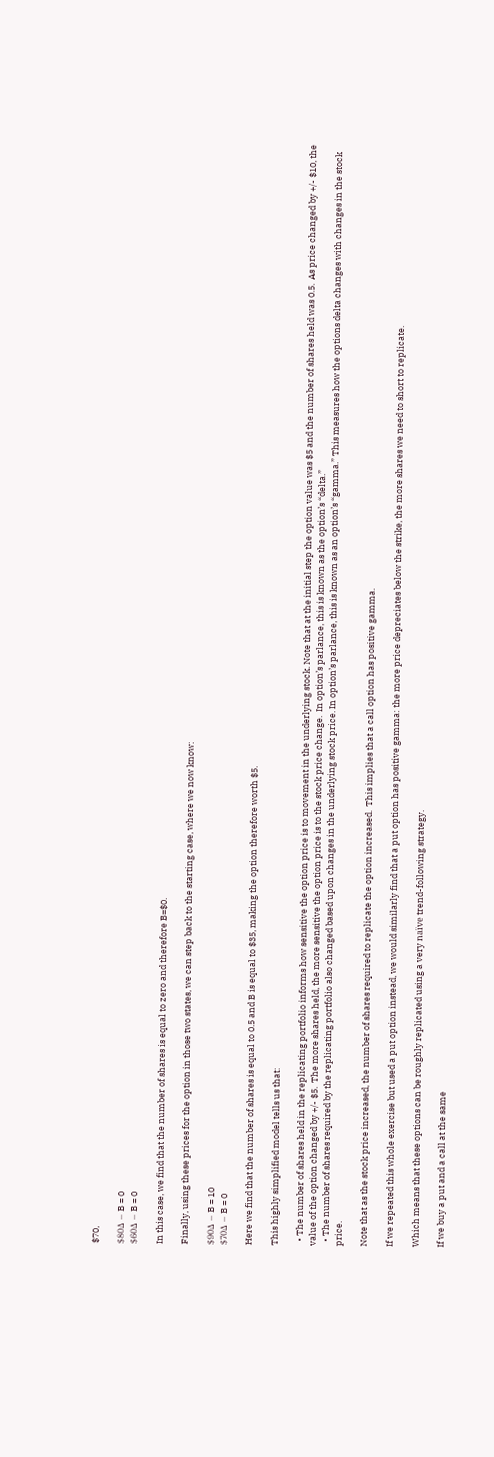$70,

$80Δ – B = 0
$60Δ – B = 0

In this case, we find that the number of shares is equal to zero and therefore B=$0.

Finally, using these prices for the option in those two states, we can step back to the starting case, where we now know:

$90Δ – B = 10
$70Δ – B = 0

Here we find that the number of shares is equal to 0.5 and B is equal to $35, making the option therefore worth $5.

This highly simplified model tells us that:

  • The number of shares held in the replicating portfolio informs how sensitive the option price is to movement in the underlying stock. Note that at the initial step the option value was $5 and the number of shares held was 0.5.  As price changed by +/- $10, the value of the option changed by +/- $5.  The more shares held, the more sensitive the option price is to the stock price change.  In option’s parlance, this is known as the option’s “delta.”
  • The number of shares required by the replicating portfolio also changed based upon changes in the underlying stock price. In option’s parlance, this is known as an option’s “gamma.” This measures how the options delta changes with changes in the stock price.

Note that as the stock price increased, the number of shares required to replicate the option increased.  This implies that a call option has positive gamma.

If we repeated this whole exercise but used a put option instead, we would similarly find that a put option has positive gamma: the more price depreciates below the strike, the more shares we need to short to replicate.

Which means that these options can be roughly replicated using a very naïve trend-following strategy.

If we buy a put and a call at the same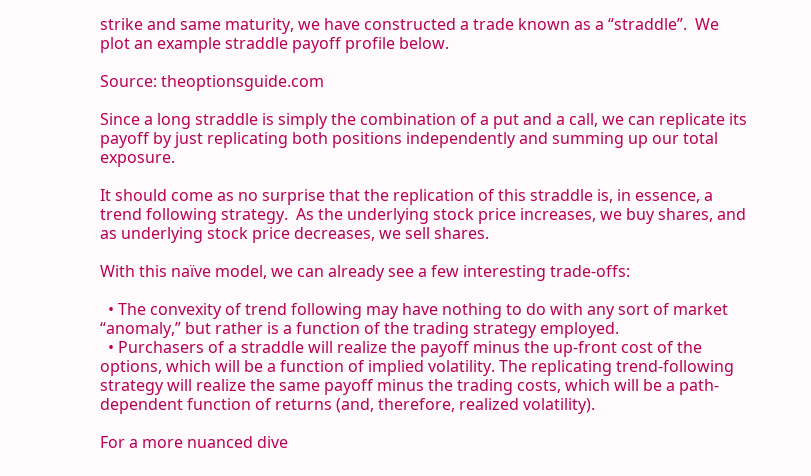strike and same maturity, we have constructed a trade known as a “straddle”.  We plot an example straddle payoff profile below.

Source: theoptionsguide.com

Since a long straddle is simply the combination of a put and a call, we can replicate its payoff by just replicating both positions independently and summing up our total exposure.

It should come as no surprise that the replication of this straddle is, in essence, a trend following strategy.  As the underlying stock price increases, we buy shares, and as underlying stock price decreases, we sell shares.

With this naïve model, we can already see a few interesting trade-offs:

  • The convexity of trend following may have nothing to do with any sort of market “anomaly,” but rather is a function of the trading strategy employed.
  • Purchasers of a straddle will realize the payoff minus the up-front cost of the options, which will be a function of implied volatility. The replicating trend-following strategy will realize the same payoff minus the trading costs, which will be a path-dependent function of returns (and, therefore, realized volatility).

For a more nuanced dive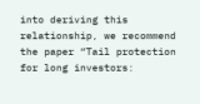into deriving this relationship, we recommend the paper “Tail protection for long investors: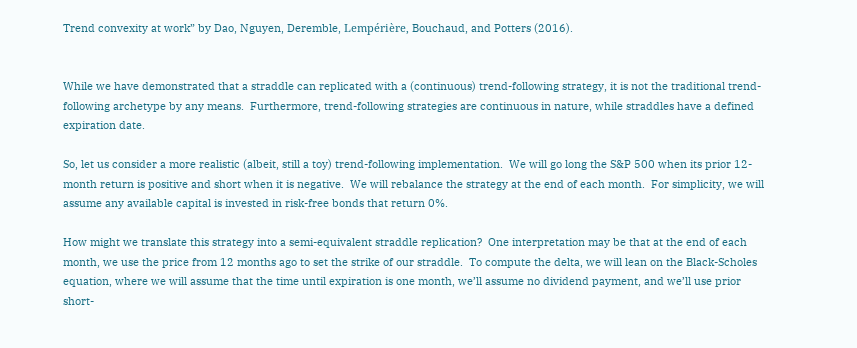Trend convexity at work” by Dao, Nguyen, Deremble, Lempérière, Bouchaud, and Potters (2016).


While we have demonstrated that a straddle can replicated with a (continuous) trend-following strategy, it is not the traditional trend-following archetype by any means.  Furthermore, trend-following strategies are continuous in nature, while straddles have a defined expiration date.

So, let us consider a more realistic (albeit, still a toy) trend-following implementation.  We will go long the S&P 500 when its prior 12-month return is positive and short when it is negative.  We will rebalance the strategy at the end of each month.  For simplicity, we will assume any available capital is invested in risk-free bonds that return 0%.

How might we translate this strategy into a semi-equivalent straddle replication?  One interpretation may be that at the end of each month, we use the price from 12 months ago to set the strike of our straddle.  To compute the delta, we will lean on the Black-Scholes equation, where we will assume that the time until expiration is one month, we’ll assume no dividend payment, and we’ll use prior short-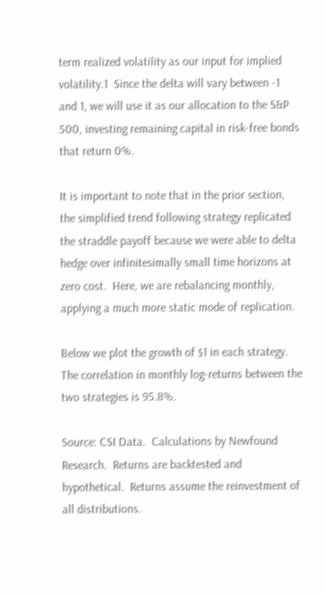term realized volatility as our input for implied volatility.1  Since the delta will vary between -1 and 1, we will use it as our allocation to the S&P 500, investing remaining capital in risk-free bonds that return 0%.

It is important to note that in the prior section, the simplified trend following strategy replicated the straddle payoff because we were able to delta hedge over infinitesimally small time horizons at zero cost.  Here, we are rebalancing monthly, applying a much more static mode of replication.

Below we plot the growth of $1 in each strategy.  The correlation in monthly log-returns between the two strategies is 95.8%.

Source: CSI Data.  Calculations by Newfound Research.  Returns are backtested and hypothetical.  Returns assume the reinvestment of all distributions.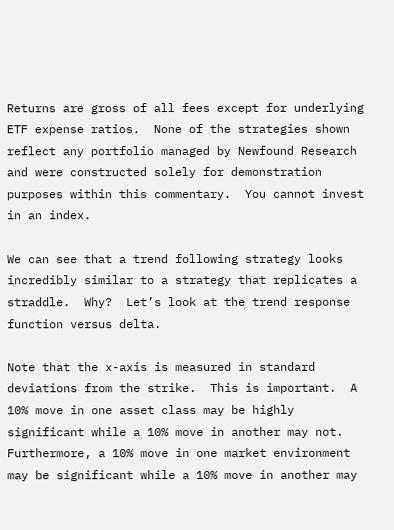Returns are gross of all fees except for underlying ETF expense ratios.  None of the strategies shown reflect any portfolio managed by Newfound Research and were constructed solely for demonstration purposes within this commentary.  You cannot invest in an index.

We can see that a trend following strategy looks incredibly similar to a strategy that replicates a straddle.  Why?  Let’s look at the trend response function versus delta.

Note that the x-axis is measured in standard deviations from the strike.  This is important.  A 10% move in one asset class may be highly significant while a 10% move in another may not.  Furthermore, a 10% move in one market environment may be significant while a 10% move in another may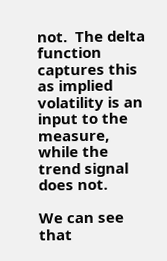not.  The delta function captures this as implied volatility is an input to the measure, while the trend signal does not.

We can see that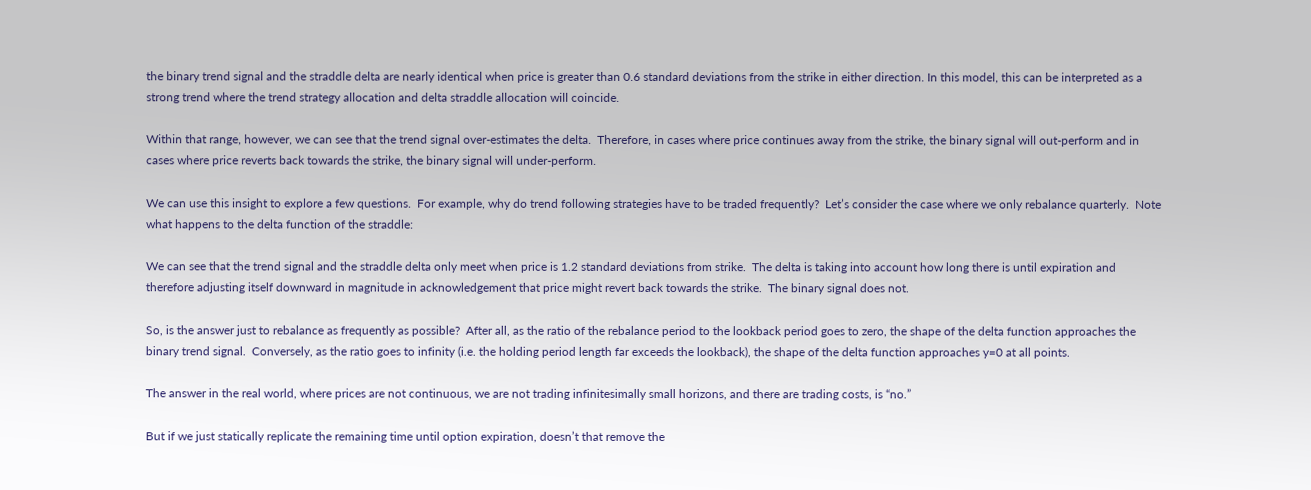the binary trend signal and the straddle delta are nearly identical when price is greater than 0.6 standard deviations from the strike in either direction. In this model, this can be interpreted as a strong trend where the trend strategy allocation and delta straddle allocation will coincide.

Within that range, however, we can see that the trend signal over-estimates the delta.  Therefore, in cases where price continues away from the strike, the binary signal will out-perform and in cases where price reverts back towards the strike, the binary signal will under-perform.

We can use this insight to explore a few questions.  For example, why do trend following strategies have to be traded frequently?  Let’s consider the case where we only rebalance quarterly.  Note what happens to the delta function of the straddle:

We can see that the trend signal and the straddle delta only meet when price is 1.2 standard deviations from strike.  The delta is taking into account how long there is until expiration and therefore adjusting itself downward in magnitude in acknowledgement that price might revert back towards the strike.  The binary signal does not.

So, is the answer just to rebalance as frequently as possible?  After all, as the ratio of the rebalance period to the lookback period goes to zero, the shape of the delta function approaches the binary trend signal.  Conversely, as the ratio goes to infinity (i.e. the holding period length far exceeds the lookback), the shape of the delta function approaches y=0 at all points.

The answer in the real world, where prices are not continuous, we are not trading infinitesimally small horizons, and there are trading costs, is “no.”

But if we just statically replicate the remaining time until option expiration, doesn’t that remove the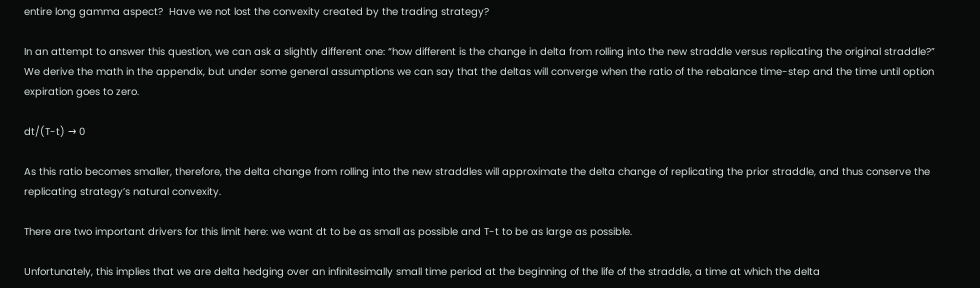entire long gamma aspect?  Have we not lost the convexity created by the trading strategy?

In an attempt to answer this question, we can ask a slightly different one: “how different is the change in delta from rolling into the new straddle versus replicating the original straddle?”  We derive the math in the appendix, but under some general assumptions we can say that the deltas will converge when the ratio of the rebalance time-step and the time until option expiration goes to zero.

dt/(T-t) → 0

As this ratio becomes smaller, therefore, the delta change from rolling into the new straddles will approximate the delta change of replicating the prior straddle, and thus conserve the replicating strategy’s natural convexity.

There are two important drivers for this limit here: we want dt to be as small as possible and T-t to be as large as possible.

Unfortunately, this implies that we are delta hedging over an infinitesimally small time period at the beginning of the life of the straddle, a time at which the delta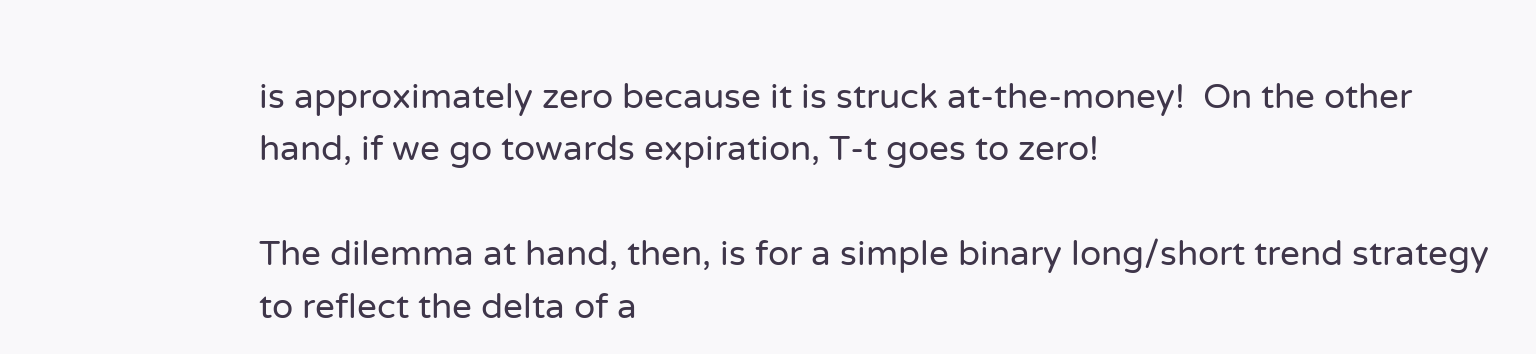is approximately zero because it is struck at-the-money!  On the other hand, if we go towards expiration, T-t goes to zero!

The dilemma at hand, then, is for a simple binary long/short trend strategy to reflect the delta of a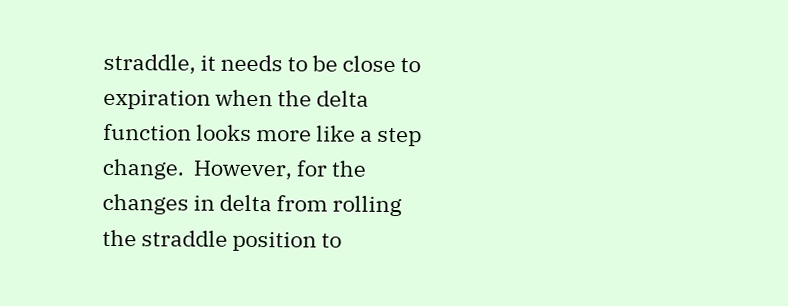straddle, it needs to be close to expiration when the delta function looks more like a step change.  However, for the changes in delta from rolling the straddle position to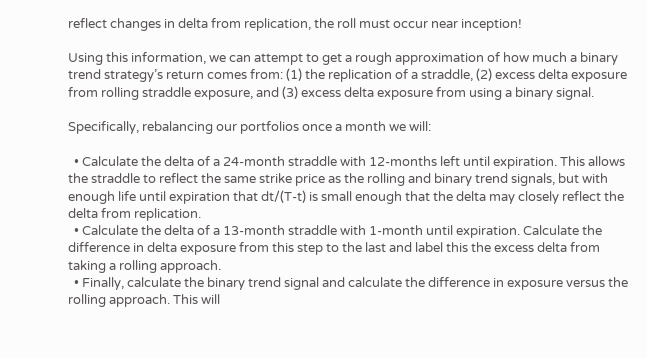reflect changes in delta from replication, the roll must occur near inception!

Using this information, we can attempt to get a rough approximation of how much a binary trend strategy’s return comes from: (1) the replication of a straddle, (2) excess delta exposure from rolling straddle exposure, and (3) excess delta exposure from using a binary signal.

Specifically, rebalancing our portfolios once a month we will:

  • Calculate the delta of a 24-month straddle with 12-months left until expiration. This allows the straddle to reflect the same strike price as the rolling and binary trend signals, but with enough life until expiration that dt/(T-t) is small enough that the delta may closely reflect the delta from replication.
  • Calculate the delta of a 13-month straddle with 1-month until expiration. Calculate the difference in delta exposure from this step to the last and label this the excess delta from taking a rolling approach.
  • Finally, calculate the binary trend signal and calculate the difference in exposure versus the rolling approach. This will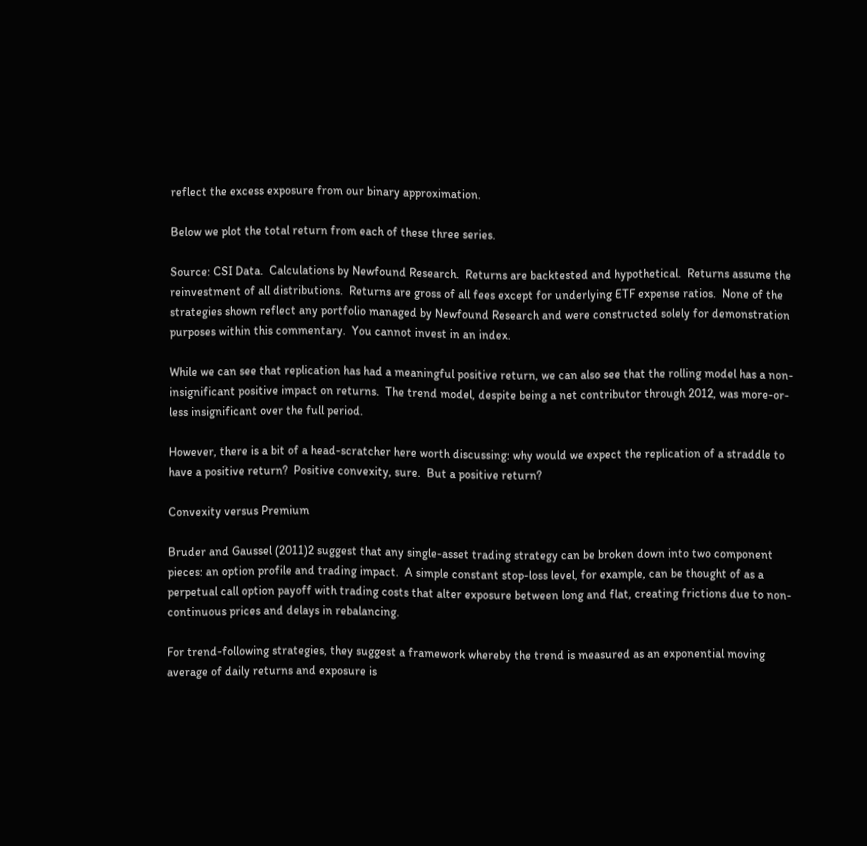reflect the excess exposure from our binary approximation.

Below we plot the total return from each of these three series.

Source: CSI Data.  Calculations by Newfound Research.  Returns are backtested and hypothetical.  Returns assume the reinvestment of all distributions.  Returns are gross of all fees except for underlying ETF expense ratios.  None of the strategies shown reflect any portfolio managed by Newfound Research and were constructed solely for demonstration purposes within this commentary.  You cannot invest in an index.

While we can see that replication has had a meaningful positive return, we can also see that the rolling model has a non-insignificant positive impact on returns.  The trend model, despite being a net contributor through 2012, was more-or-less insignificant over the full period.

However, there is a bit of a head-scratcher here worth discussing: why would we expect the replication of a straddle to have a positive return?  Positive convexity, sure.  But a positive return?

Convexity versus Premium

Bruder and Gaussel (2011)2 suggest that any single-asset trading strategy can be broken down into two component pieces: an option profile and trading impact.  A simple constant stop-loss level, for example, can be thought of as a perpetual call option payoff with trading costs that alter exposure between long and flat, creating frictions due to non-continuous prices and delays in rebalancing.

For trend-following strategies, they suggest a framework whereby the trend is measured as an exponential moving average of daily returns and exposure is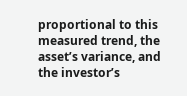proportional to this measured trend, the asset’s variance, and the investor’s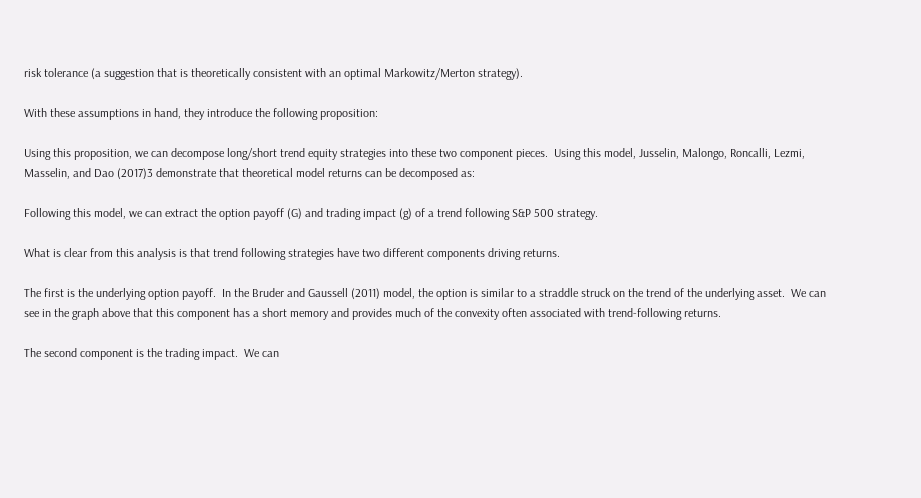risk tolerance (a suggestion that is theoretically consistent with an optimal Markowitz/Merton strategy).

With these assumptions in hand, they introduce the following proposition:

Using this proposition, we can decompose long/short trend equity strategies into these two component pieces.  Using this model, Jusselin, Malongo, Roncalli, Lezmi, Masselin, and Dao (2017)3 demonstrate that theoretical model returns can be decomposed as:

Following this model, we can extract the option payoff (G) and trading impact (g) of a trend following S&P 500 strategy.

What is clear from this analysis is that trend following strategies have two different components driving returns.

The first is the underlying option payoff.  In the Bruder and Gaussell (2011) model, the option is similar to a straddle struck on the trend of the underlying asset.  We can see in the graph above that this component has a short memory and provides much of the convexity often associated with trend-following returns.

The second component is the trading impact.  We can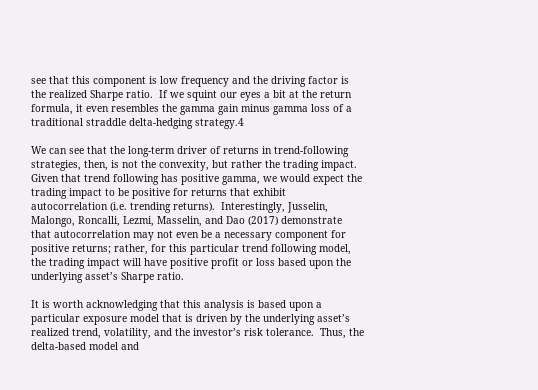see that this component is low frequency and the driving factor is the realized Sharpe ratio.  If we squint our eyes a bit at the return formula, it even resembles the gamma gain minus gamma loss of a traditional straddle delta-hedging strategy.4

We can see that the long-term driver of returns in trend-following strategies, then, is not the convexity, but rather the trading impact.  Given that trend following has positive gamma, we would expect the trading impact to be positive for returns that exhibit autocorrelation (i.e. trending returns).  Interestingly, Jusselin, Malongo, Roncalli, Lezmi, Masselin, and Dao (2017) demonstrate that autocorrelation may not even be a necessary component for positive returns; rather, for this particular trend following model, the trading impact will have positive profit or loss based upon the underlying asset’s Sharpe ratio.

It is worth acknowledging that this analysis is based upon a particular exposure model that is driven by the underlying asset’s realized trend, volatility, and the investor’s risk tolerance.  Thus, the delta-based model and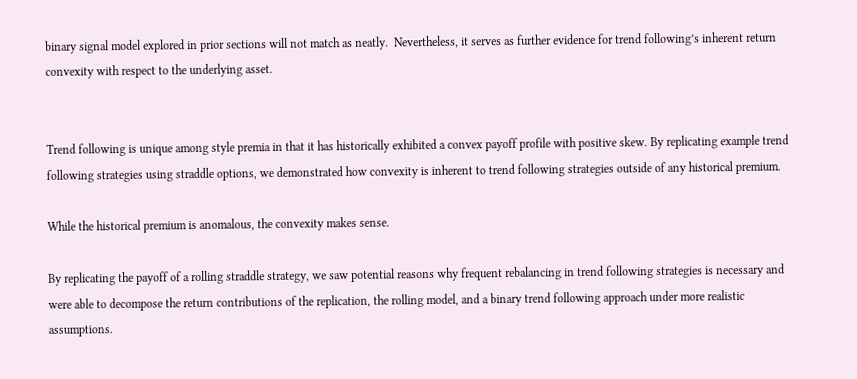binary signal model explored in prior sections will not match as neatly.  Nevertheless, it serves as further evidence for trend following’s inherent return convexity with respect to the underlying asset.


Trend following is unique among style premia in that it has historically exhibited a convex payoff profile with positive skew. By replicating example trend following strategies using straddle options, we demonstrated how convexity is inherent to trend following strategies outside of any historical premium.

While the historical premium is anomalous, the convexity makes sense.

By replicating the payoff of a rolling straddle strategy, we saw potential reasons why frequent rebalancing in trend following strategies is necessary and were able to decompose the return contributions of the replication, the rolling model, and a binary trend following approach under more realistic assumptions.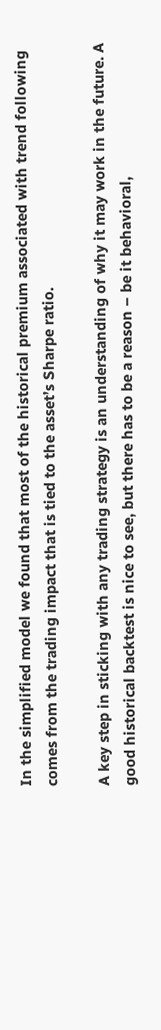In the simplified model we found that most of the historical premium associated with trend following comes from the trading impact that is tied to the asset’s Sharpe ratio.

A key step in sticking with any trading strategy is an understanding of why it may work in the future. A good historical backtest is nice to see, but there has to be a reason – be it behavioral,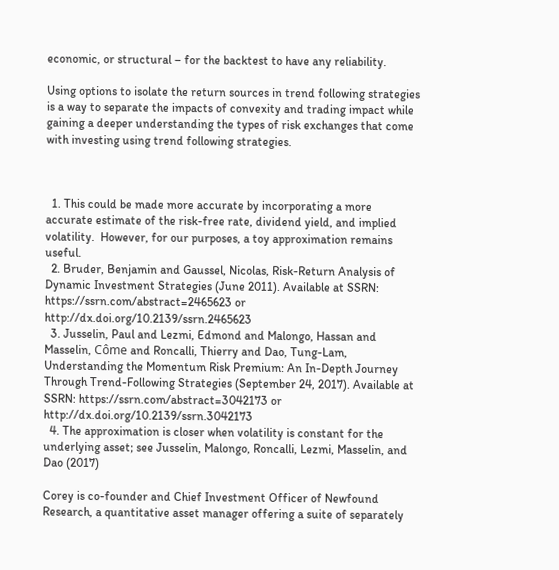economic, or structural – for the backtest to have any reliability.

Using options to isolate the return sources in trend following strategies is a way to separate the impacts of convexity and trading impact while gaining a deeper understanding the types of risk exchanges that come with investing using trend following strategies.



  1. This could be made more accurate by incorporating a more accurate estimate of the risk-free rate, dividend yield, and implied volatility.  However, for our purposes, a toy approximation remains useful.
  2. Bruder, Benjamin and Gaussel, Nicolas, Risk-Return Analysis of Dynamic Investment Strategies (June 2011). Available at SSRN: https://ssrn.com/abstract=2465623 or http://dx.doi.org/10.2139/ssrn.2465623
  3. Jusselin, Paul and Lezmi, Edmond and Malongo, Hassan and Masselin, Côme and Roncalli, Thierry and Dao, Tung-Lam, Understanding the Momentum Risk Premium: An In-Depth Journey Through Trend-Following Strategies (September 24, 2017). Available at SSRN: https://ssrn.com/abstract=3042173 or http://dx.doi.org/10.2139/ssrn.3042173
  4. The approximation is closer when volatility is constant for the underlying asset; see Jusselin, Malongo, Roncalli, Lezmi, Masselin, and Dao (2017)

Corey is co-founder and Chief Investment Officer of Newfound Research, a quantitative asset manager offering a suite of separately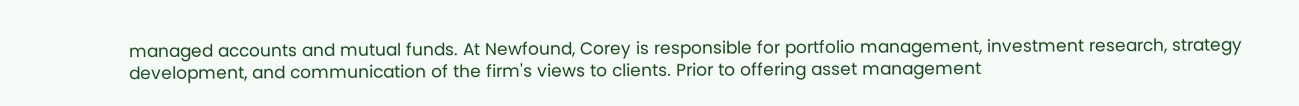managed accounts and mutual funds. At Newfound, Corey is responsible for portfolio management, investment research, strategy development, and communication of the firm's views to clients. Prior to offering asset management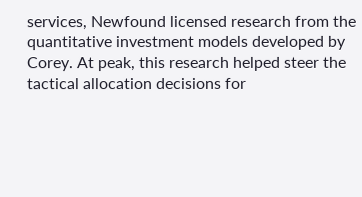services, Newfound licensed research from the quantitative investment models developed by Corey. At peak, this research helped steer the tactical allocation decisions for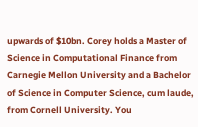upwards of $10bn. Corey holds a Master of Science in Computational Finance from Carnegie Mellon University and a Bachelor of Science in Computer Science, cum laude, from Cornell University. You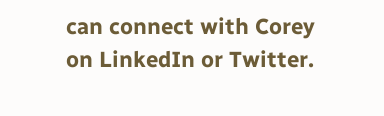can connect with Corey on LinkedIn or Twitter.